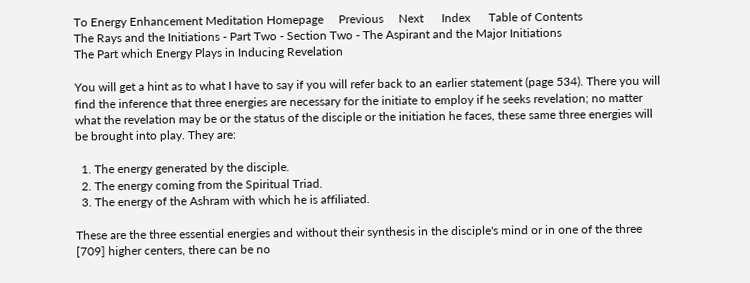To Energy Enhancement Meditation Homepage     Previous     Next      Index      Table of Contents
The Rays and the Initiations - Part Two - Section Two - The Aspirant and the Major Initiations
The Part which Energy Plays in Inducing Revelation

You will get a hint as to what I have to say if you will refer back to an earlier statement (page 534). There you will find the inference that three energies are necessary for the initiate to employ if he seeks revelation; no matter what the revelation may be or the status of the disciple or the initiation he faces, these same three energies will be brought into play. They are:

  1. The energy generated by the disciple.
  2. The energy coming from the Spiritual Triad.
  3. The energy of the Ashram with which he is affiliated.

These are the three essential energies and without their synthesis in the disciple's mind or in one of the three [709] higher centers, there can be no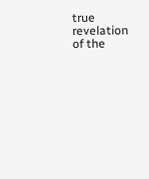true revelation of the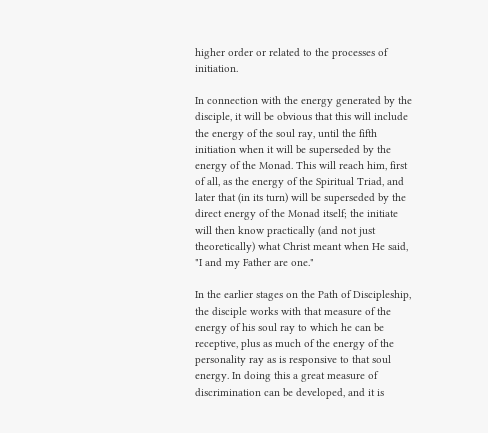higher order or related to the processes of initiation.

In connection with the energy generated by the disciple, it will be obvious that this will include the energy of the soul ray, until the fifth initiation when it will be superseded by the energy of the Monad. This will reach him, first of all, as the energy of the Spiritual Triad, and later that (in its turn) will be superseded by the direct energy of the Monad itself; the initiate will then know practically (and not just theoretically) what Christ meant when He said, "I and my Father are one."

In the earlier stages on the Path of Discipleship, the disciple works with that measure of the energy of his soul ray to which he can be receptive, plus as much of the energy of the personality ray as is responsive to that soul energy. In doing this a great measure of discrimination can be developed, and it is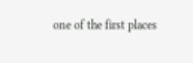one of the first places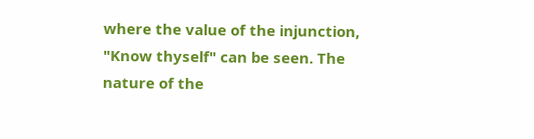where the value of the injunction, "Know thyself" can be seen. The nature of the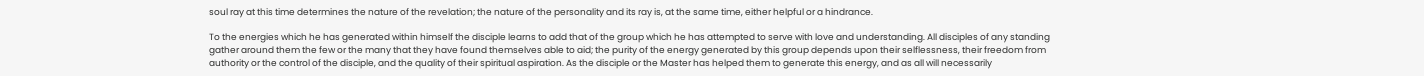soul ray at this time determines the nature of the revelation; the nature of the personality and its ray is, at the same time, either helpful or a hindrance.

To the energies which he has generated within himself the disciple learns to add that of the group which he has attempted to serve with love and understanding. All disciples of any standing gather around them the few or the many that they have found themselves able to aid; the purity of the energy generated by this group depends upon their selflessness, their freedom from authority or the control of the disciple, and the quality of their spiritual aspiration. As the disciple or the Master has helped them to generate this energy, and as all will necessarily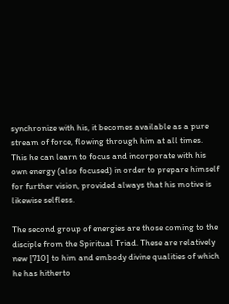synchronize with his, it becomes available as a pure stream of force, flowing through him at all times. This he can learn to focus and incorporate with his own energy (also focused) in order to prepare himself for further vision, provided always that his motive is likewise selfless.

The second group of energies are those coming to the disciple from the Spiritual Triad. These are relatively new [710] to him and embody divine qualities of which he has hitherto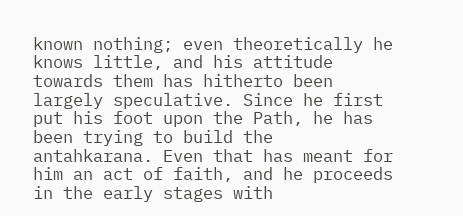known nothing; even theoretically he knows little, and his attitude towards them has hitherto been largely speculative. Since he first put his foot upon the Path, he has been trying to build the antahkarana. Even that has meant for him an act of faith, and he proceeds in the early stages with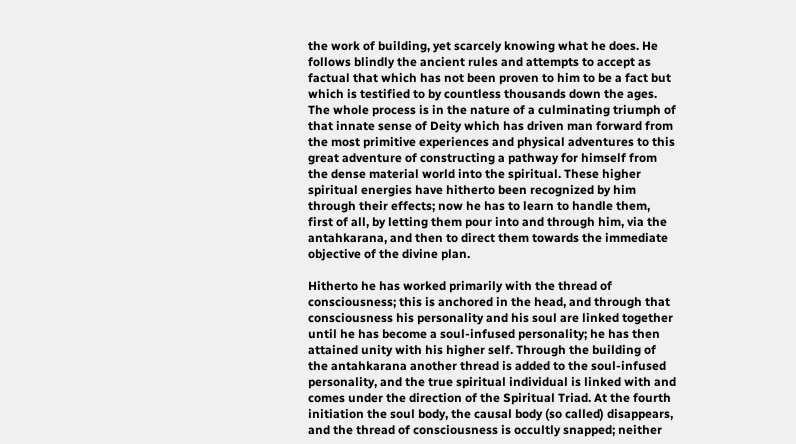the work of building, yet scarcely knowing what he does. He follows blindly the ancient rules and attempts to accept as factual that which has not been proven to him to be a fact but which is testified to by countless thousands down the ages. The whole process is in the nature of a culminating triumph of that innate sense of Deity which has driven man forward from the most primitive experiences and physical adventures to this great adventure of constructing a pathway for himself from the dense material world into the spiritual. These higher spiritual energies have hitherto been recognized by him through their effects; now he has to learn to handle them, first of all, by letting them pour into and through him, via the antahkarana, and then to direct them towards the immediate objective of the divine plan.

Hitherto he has worked primarily with the thread of consciousness; this is anchored in the head, and through that consciousness his personality and his soul are linked together until he has become a soul-infused personality; he has then attained unity with his higher self. Through the building of the antahkarana another thread is added to the soul-infused personality, and the true spiritual individual is linked with and comes under the direction of the Spiritual Triad. At the fourth initiation the soul body, the causal body (so called) disappears, and the thread of consciousness is occultly snapped; neither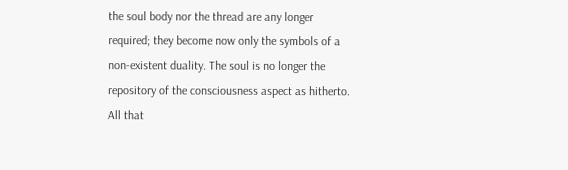the soul body nor the thread are any longer required; they become now only the symbols of a non-existent duality. The soul is no longer the repository of the consciousness aspect as hitherto. All that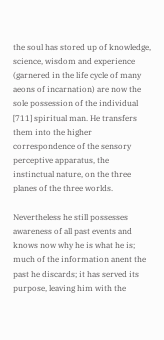the soul has stored up of knowledge, science, wisdom and experience (garnered in the life cycle of many aeons of incarnation) are now the sole possession of the individual [711] spiritual man. He transfers them into the higher correspondence of the sensory perceptive apparatus, the instinctual nature, on the three planes of the three worlds.

Nevertheless he still possesses awareness of all past events and knows now why he is what he is; much of the information anent the past he discards; it has served its purpose, leaving him with the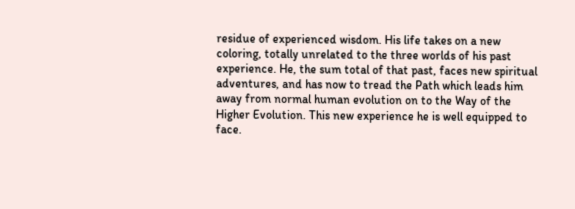residue of experienced wisdom. His life takes on a new coloring, totally unrelated to the three worlds of his past experience. He, the sum total of that past, faces new spiritual adventures, and has now to tread the Path which leads him away from normal human evolution on to the Way of the Higher Evolution. This new experience he is well equipped to face.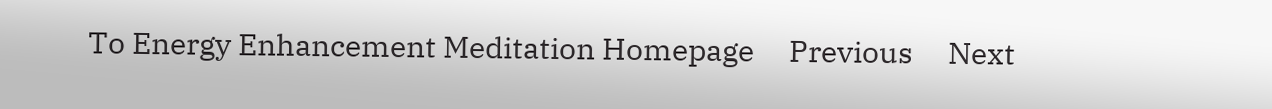To Energy Enhancement Meditation Homepage     Previous     Next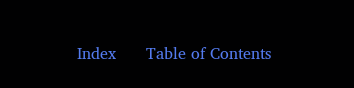Index      Table of Contents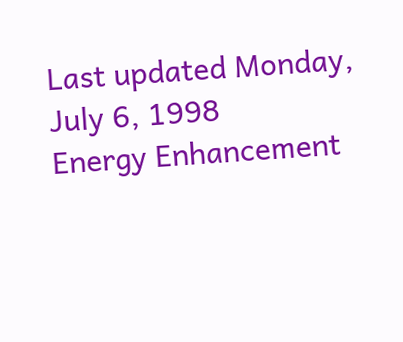Last updated Monday, July 6, 1998           Energy Enhancement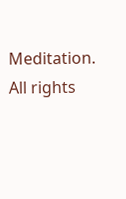Meditation. All rights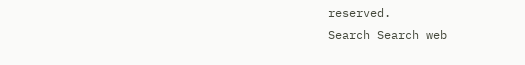reserved.
Search Search web